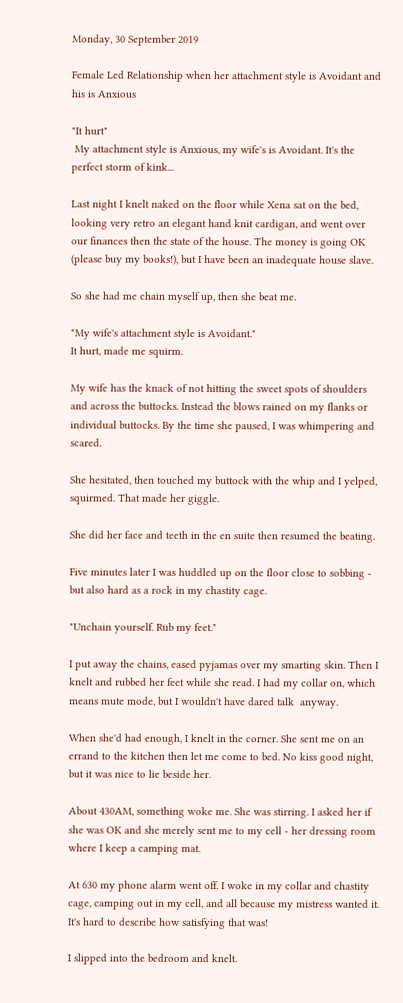Monday, 30 September 2019

Female Led Relationship when her attachment style is Avoidant and his is Anxious

"It hurt"
 My attachment style is Anxious, my wife's is Avoidant. It's the perfect storm of kink...

Last night I knelt naked on the floor while Xena sat on the bed, looking very retro an elegant hand knit cardigan, and went over our finances then the state of the house. The money is going OK (please buy my books!), but I have been an inadequate house slave.

So she had me chain myself up, then she beat me.

"My wife's attachment style is Avoidant."
It hurt, made me squirm.

My wife has the knack of not hitting the sweet spots of shoulders and across the buttocks. Instead the blows rained on my flanks or individual buttocks. By the time she paused, I was whimpering and scared.

She hesitated, then touched my buttock with the whip and I yelped, squirmed. That made her giggle.

She did her face and teeth in the en suite then resumed the beating.

Five minutes later I was huddled up on the floor close to sobbing - but also hard as a rock in my chastity cage.

"Unchain yourself. Rub my feet."

I put away the chains, eased pyjamas over my smarting skin. Then I knelt and rubbed her feet while she read. I had my collar on, which means mute mode, but I wouldn't have dared talk  anyway.

When she'd had enough, I knelt in the corner. She sent me on an errand to the kitchen then let me come to bed. No kiss good night, but it was nice to lie beside her.

About 430AM, something woke me. She was stirring. I asked her if she was OK and she merely sent me to my cell - her dressing room where I keep a camping mat.

At 630 my phone alarm went off. I woke in my collar and chastity cage, camping out in my cell, and all because my mistress wanted it. It's hard to describe how satisfying that was!

I slipped into the bedroom and knelt.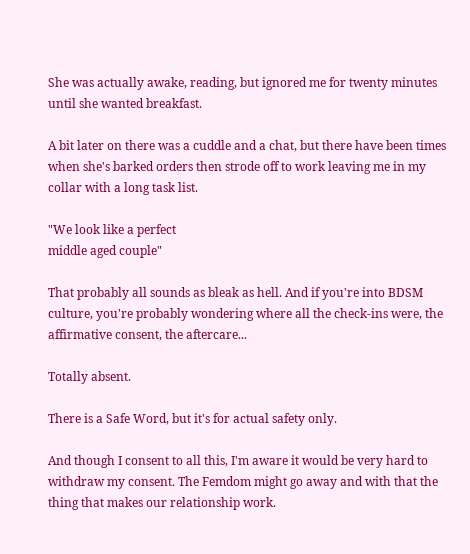She was actually awake, reading, but ignored me for twenty minutes until she wanted breakfast.

A bit later on there was a cuddle and a chat, but there have been times when she's barked orders then strode off to work leaving me in my collar with a long task list.

"We look like a perfect
middle aged couple"

That probably all sounds as bleak as hell. And if you're into BDSM culture, you're probably wondering where all the check-ins were, the affirmative consent, the aftercare...

Totally absent.

There is a Safe Word, but it's for actual safety only.

And though I consent to all this, I'm aware it would be very hard to withdraw my consent. The Femdom might go away and with that the thing that makes our relationship work.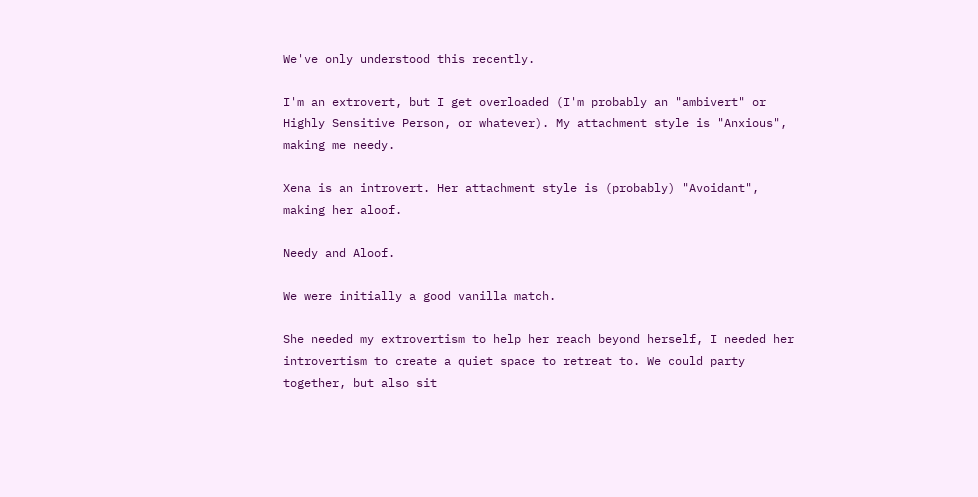We've only understood this recently.

I'm an extrovert, but I get overloaded (I'm probably an "ambivert" or Highly Sensitive Person, or whatever). My attachment style is "Anxious", making me needy.

Xena is an introvert. Her attachment style is (probably) "Avoidant", making her aloof.

Needy and Aloof.

We were initially a good vanilla match.

She needed my extrovertism to help her reach beyond herself, I needed her introvertism to create a quiet space to retreat to. We could party together, but also sit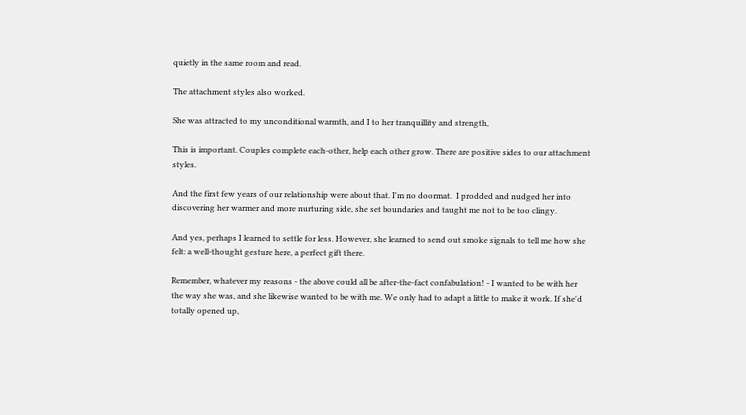quietly in the same room and read.

The attachment styles also worked.

She was attracted to my unconditional warmth, and I to her tranquillity and strength,

This is important. Couples complete each-other, help each other grow. There are positive sides to our attachment styles.

And the first few years of our relationship were about that. I'm no doormat.  I prodded and nudged her into discovering her warmer and more nurturing side, she set boundaries and taught me not to be too clingy.

And yes, perhaps I learned to settle for less. However, she learned to send out smoke signals to tell me how she felt: a well-thought gesture here, a perfect gift there.

Remember, whatever my reasons - the above could all be after-the-fact confabulation! - I wanted to be with her the way she was, and she likewise wanted to be with me. We only had to adapt a little to make it work. If she'd totally opened up,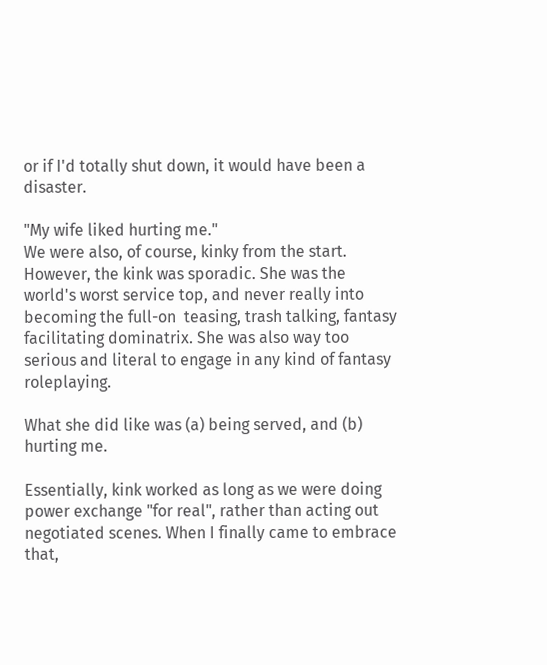or if I'd totally shut down, it would have been a disaster.

"My wife liked hurting me."
We were also, of course, kinky from the start. However, the kink was sporadic. She was the world's worst service top, and never really into becoming the full-on  teasing, trash talking, fantasy facilitating dominatrix. She was also way too serious and literal to engage in any kind of fantasy roleplaying.

What she did like was (a) being served, and (b) hurting me.

Essentially, kink worked as long as we were doing power exchange "for real", rather than acting out negotiated scenes. When I finally came to embrace that,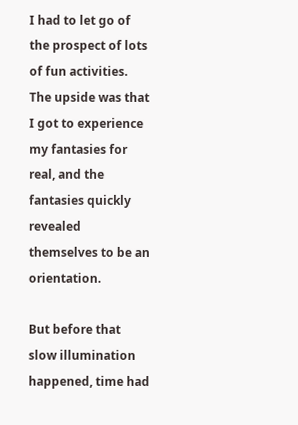I had to let go of the prospect of lots of fun activities. The upside was that I got to experience my fantasies for real, and the fantasies quickly revealed themselves to be an orientation.

But before that slow illumination happened, time had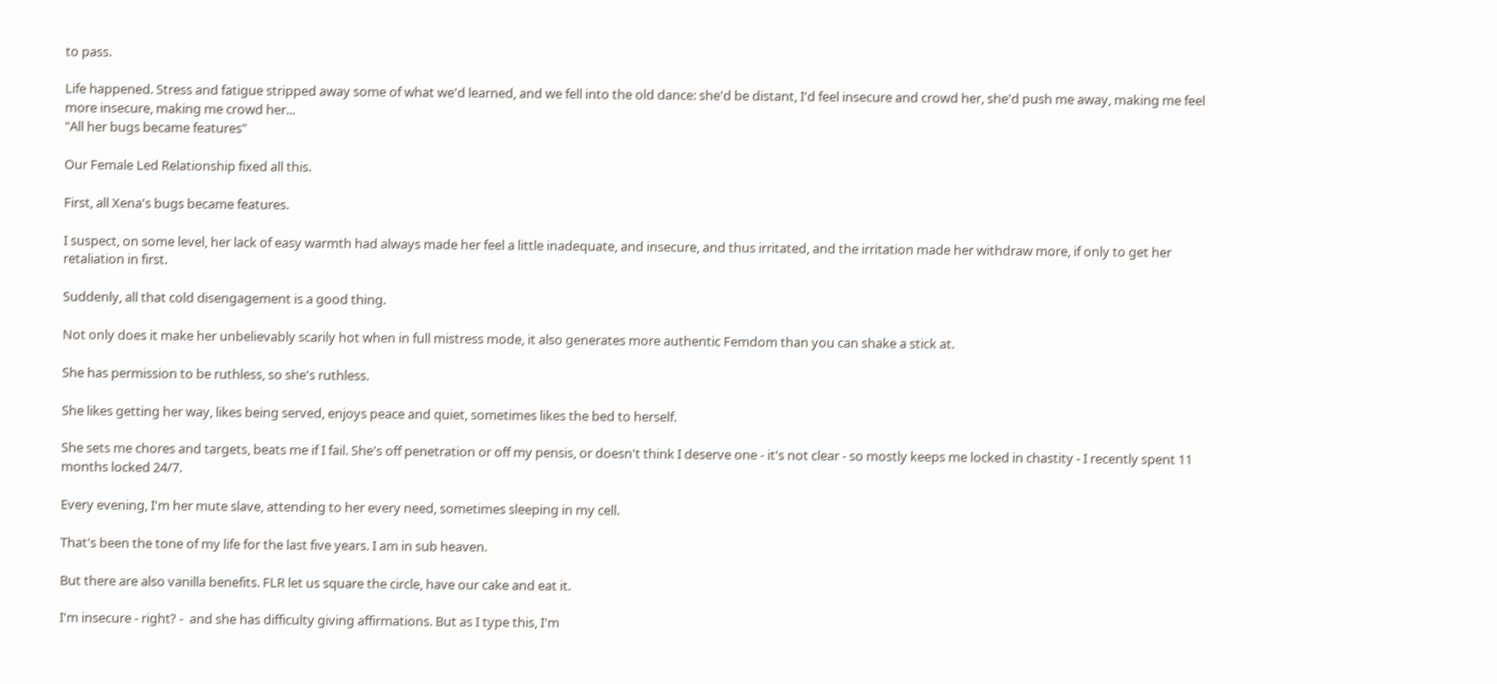to pass.

Life happened. Stress and fatigue stripped away some of what we'd learned, and we fell into the old dance: she'd be distant, I'd feel insecure and crowd her, she'd push me away, making me feel more insecure, making me crowd her...
"All her bugs became features"

Our Female Led Relationship fixed all this.

First, all Xena's bugs became features.

I suspect, on some level, her lack of easy warmth had always made her feel a little inadequate, and insecure, and thus irritated, and the irritation made her withdraw more, if only to get her retaliation in first.

Suddenly, all that cold disengagement is a good thing.

Not only does it make her unbelievably scarily hot when in full mistress mode, it also generates more authentic Femdom than you can shake a stick at.

She has permission to be ruthless, so she's ruthless.

She likes getting her way, likes being served, enjoys peace and quiet, sometimes likes the bed to herself.

She sets me chores and targets, beats me if I fail. She's off penetration or off my pensis, or doesn't think I deserve one - it's not clear - so mostly keeps me locked in chastity - I recently spent 11 months locked 24/7.

Every evening, I'm her mute slave, attending to her every need, sometimes sleeping in my cell.

That's been the tone of my life for the last five years. I am in sub heaven.

But there are also vanilla benefits. FLR let us square the circle, have our cake and eat it.

I'm insecure - right? -  and she has difficulty giving affirmations. But as I type this, I'm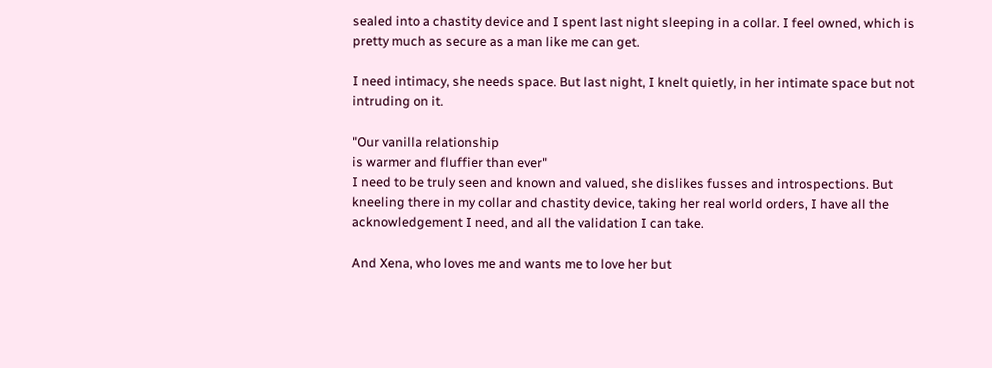sealed into a chastity device and I spent last night sleeping in a collar. I feel owned, which is pretty much as secure as a man like me can get.

I need intimacy, she needs space. But last night, I knelt quietly, in her intimate space but not intruding on it.

"Our vanilla relationship
is warmer and fluffier than ever"
I need to be truly seen and known and valued, she dislikes fusses and introspections. But kneeling there in my collar and chastity device, taking her real world orders, I have all the acknowledgement I need, and all the validation I can take.

And Xena, who loves me and wants me to love her but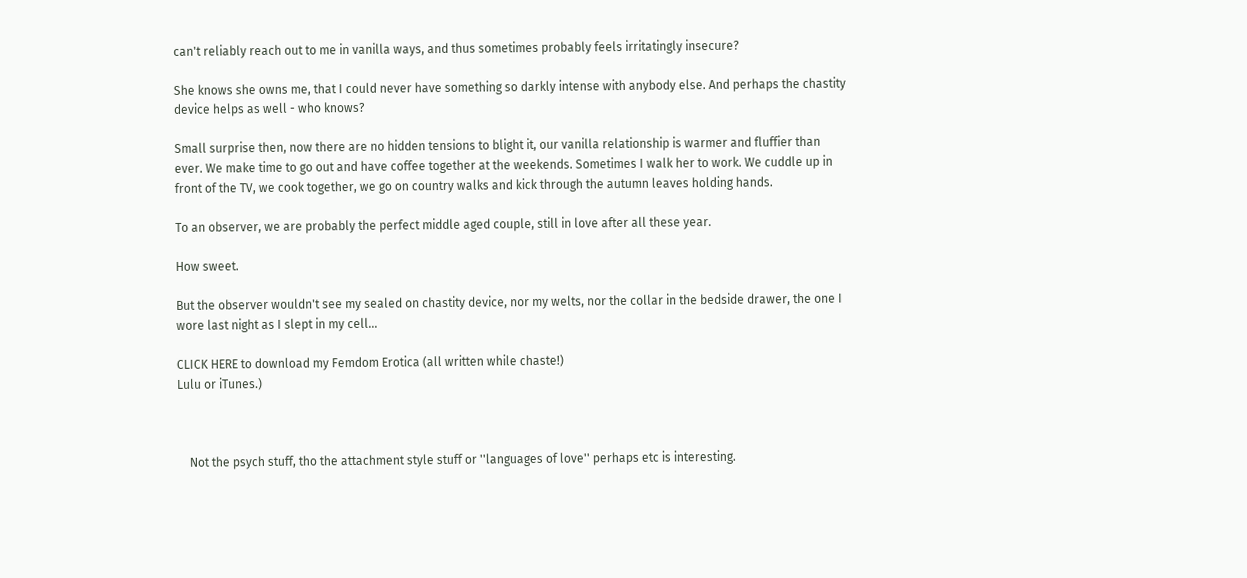can't reliably reach out to me in vanilla ways, and thus sometimes probably feels irritatingly insecure?

She knows she owns me, that I could never have something so darkly intense with anybody else. And perhaps the chastity device helps as well - who knows?

Small surprise then, now there are no hidden tensions to blight it, our vanilla relationship is warmer and fluffier than ever. We make time to go out and have coffee together at the weekends. Sometimes I walk her to work. We cuddle up in front of the TV, we cook together, we go on country walks and kick through the autumn leaves holding hands.

To an observer, we are probably the perfect middle aged couple, still in love after all these year.

How sweet.

But the observer wouldn't see my sealed on chastity device, nor my welts, nor the collar in the bedside drawer, the one I wore last night as I slept in my cell...

CLICK HERE to download my Femdom Erotica (all written while chaste!)
Lulu or iTunes.)



    Not the psych stuff, tho the attachment style stuff or ''languages of love'' perhaps etc is interesting.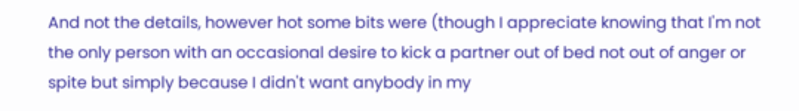And not the details, however hot some bits were (though I appreciate knowing that I'm not the only person with an occasional desire to kick a partner out of bed not out of anger or spite but simply because I didn't want anybody in my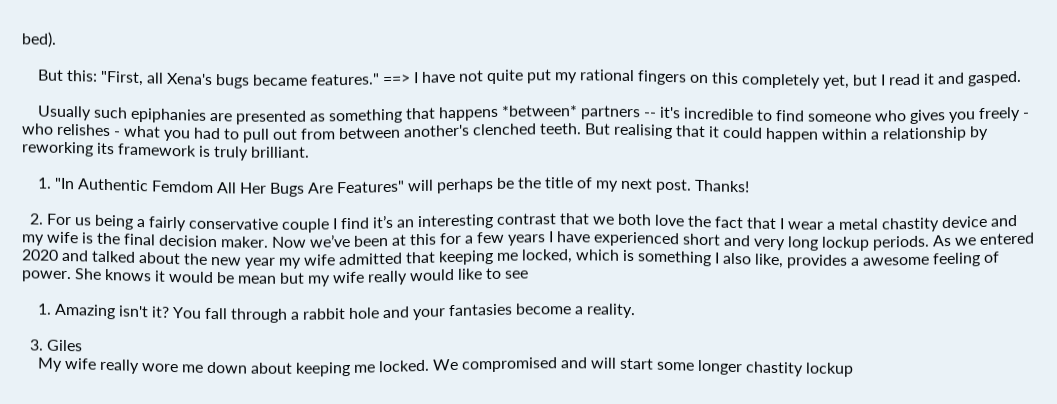bed).

    But this: "First, all Xena's bugs became features." ==> I have not quite put my rational fingers on this completely yet, but I read it and gasped.

    Usually such epiphanies are presented as something that happens *between* partners -- it's incredible to find someone who gives you freely - who relishes - what you had to pull out from between another's clenched teeth. But realising that it could happen within a relationship by reworking its framework is truly brilliant.

    1. "In Authentic Femdom All Her Bugs Are Features" will perhaps be the title of my next post. Thanks!

  2. For us being a fairly conservative couple I find it’s an interesting contrast that we both love the fact that I wear a metal chastity device and my wife is the final decision maker. Now we’ve been at this for a few years I have experienced short and very long lockup periods. As we entered 2020 and talked about the new year my wife admitted that keeping me locked, which is something I also like, provides a awesome feeling of power. She knows it would be mean but my wife really would like to see

    1. Amazing isn't it? You fall through a rabbit hole and your fantasies become a reality.

  3. Giles
    My wife really wore me down about keeping me locked. We compromised and will start some longer chastity lockup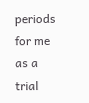periods for me as a trial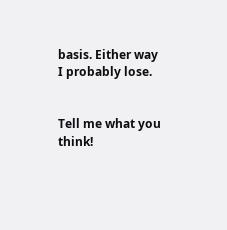basis. Either way I probably lose.


Tell me what you think!